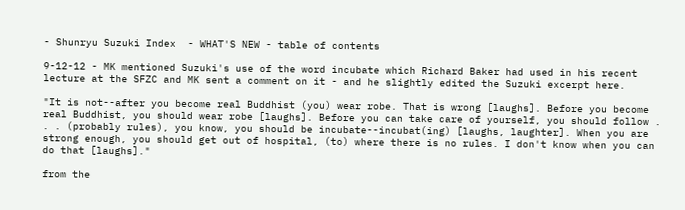- Shunryu Suzuki Index  - WHAT'S NEW - table of contents

9-12-12 - MK mentioned Suzuki's use of the word incubate which Richard Baker had used in his recent lecture at the SFZC and MK sent a comment on it - and he slightly edited the Suzuki excerpt here.

"It is not--after you become real Buddhist (you) wear robe. That is wrong [laughs]. Before you become real Buddhist, you should wear robe [laughs]. Before you can take care of yourself, you should follow . . . (probably rules), you know, you should be incubate--incubat(ing) [laughs, laughter]. When you are strong enough, you should get out of hospital, (to) where there is no rules. I don't know when you can do that [laughs]."

from the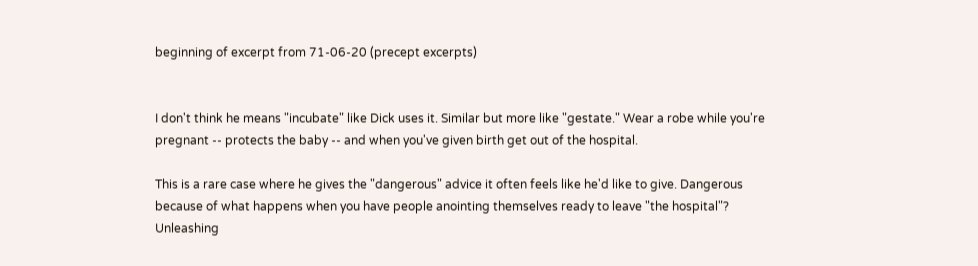beginning of excerpt from 71-06-20 (precept excerpts)


I don't think he means "incubate" like Dick uses it. Similar but more like "gestate." Wear a robe while you're pregnant -- protects the baby -- and when you've given birth get out of the hospital.

This is a rare case where he gives the "dangerous" advice it often feels like he'd like to give. Dangerous because of what happens when you have people anointing themselves ready to leave "the hospital"? Unleashing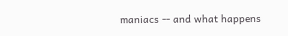maniacs -- and what happens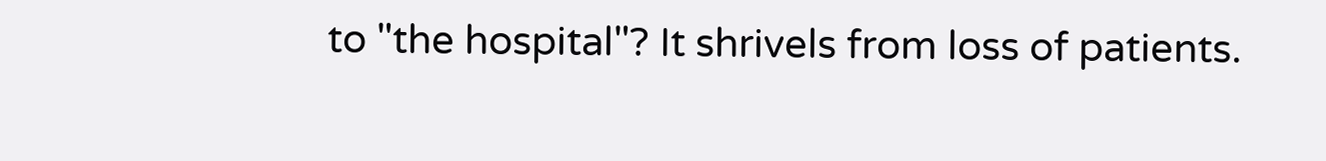to "the hospital"? It shrivels from loss of patients.